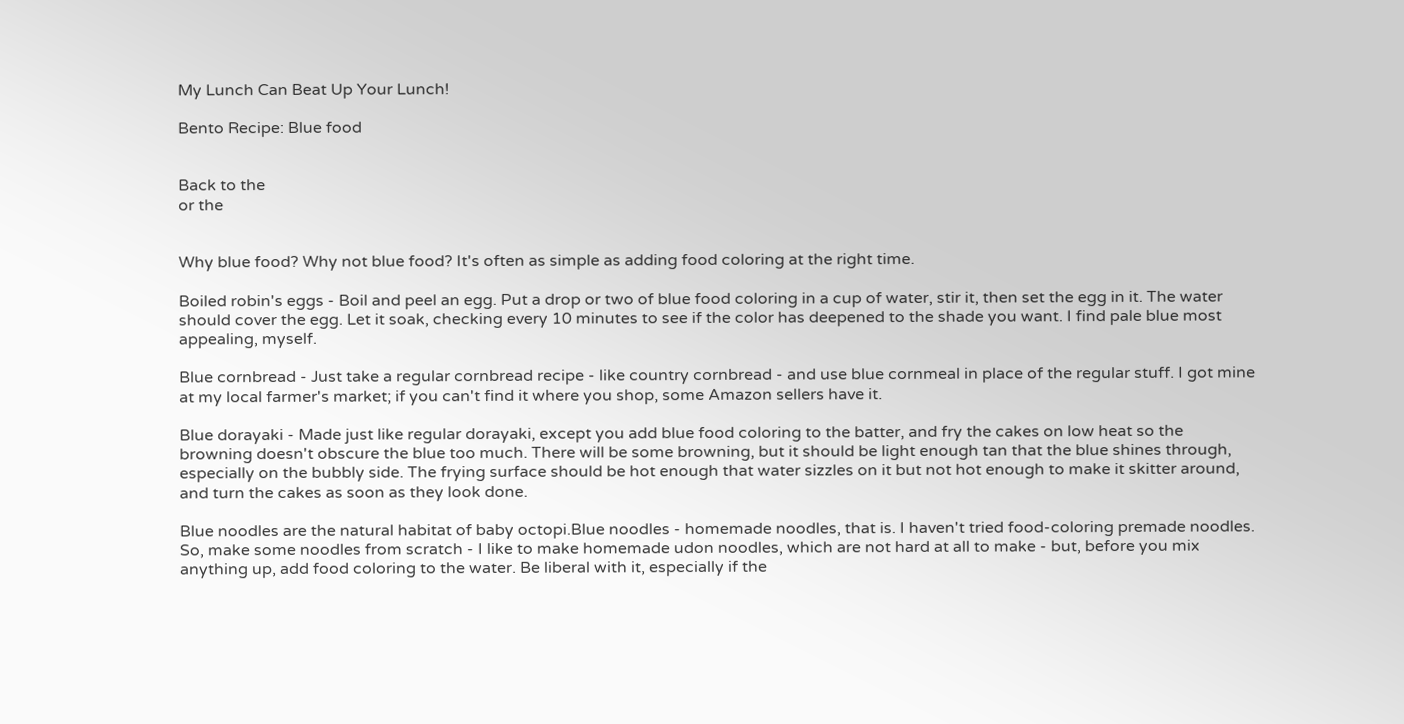My Lunch Can Beat Up Your Lunch!

Bento Recipe: Blue food


Back to the
or the


Why blue food? Why not blue food? It's often as simple as adding food coloring at the right time.

Boiled robin's eggs - Boil and peel an egg. Put a drop or two of blue food coloring in a cup of water, stir it, then set the egg in it. The water should cover the egg. Let it soak, checking every 10 minutes to see if the color has deepened to the shade you want. I find pale blue most appealing, myself.

Blue cornbread - Just take a regular cornbread recipe - like country cornbread - and use blue cornmeal in place of the regular stuff. I got mine at my local farmer's market; if you can't find it where you shop, some Amazon sellers have it.

Blue dorayaki - Made just like regular dorayaki, except you add blue food coloring to the batter, and fry the cakes on low heat so the browning doesn't obscure the blue too much. There will be some browning, but it should be light enough tan that the blue shines through, especially on the bubbly side. The frying surface should be hot enough that water sizzles on it but not hot enough to make it skitter around, and turn the cakes as soon as they look done.

Blue noodles are the natural habitat of baby octopi.Blue noodles - homemade noodles, that is. I haven't tried food-coloring premade noodles. So, make some noodles from scratch - I like to make homemade udon noodles, which are not hard at all to make - but, before you mix anything up, add food coloring to the water. Be liberal with it, especially if the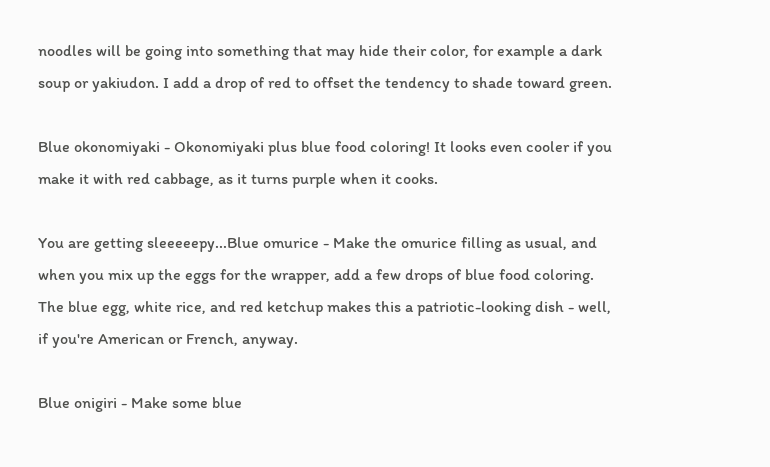noodles will be going into something that may hide their color, for example a dark soup or yakiudon. I add a drop of red to offset the tendency to shade toward green.

Blue okonomiyaki - Okonomiyaki plus blue food coloring! It looks even cooler if you make it with red cabbage, as it turns purple when it cooks.

You are getting sleeeeepy...Blue omurice - Make the omurice filling as usual, and when you mix up the eggs for the wrapper, add a few drops of blue food coloring. The blue egg, white rice, and red ketchup makes this a patriotic-looking dish - well, if you're American or French, anyway.

Blue onigiri - Make some blue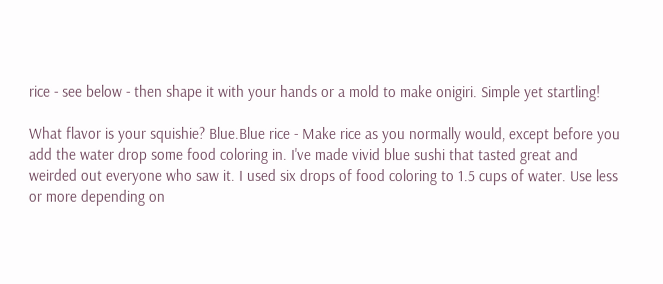rice - see below - then shape it with your hands or a mold to make onigiri. Simple yet startling!

What flavor is your squishie? Blue.Blue rice - Make rice as you normally would, except before you add the water drop some food coloring in. I've made vivid blue sushi that tasted great and weirded out everyone who saw it. I used six drops of food coloring to 1.5 cups of water. Use less or more depending on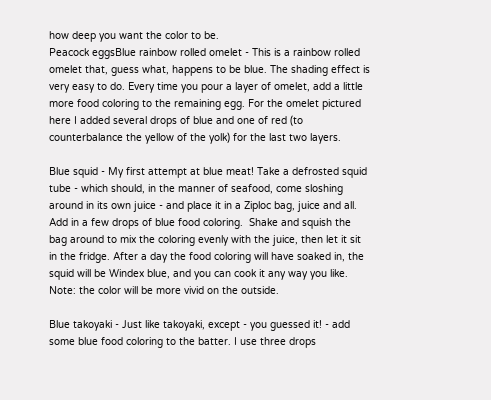how deep you want the color to be.
Peacock eggsBlue rainbow rolled omelet - This is a rainbow rolled omelet that, guess what, happens to be blue. The shading effect is very easy to do. Every time you pour a layer of omelet, add a little more food coloring to the remaining egg. For the omelet pictured here I added several drops of blue and one of red (to counterbalance the yellow of the yolk) for the last two layers.

Blue squid - My first attempt at blue meat! Take a defrosted squid tube - which should, in the manner of seafood, come sloshing around in its own juice - and place it in a Ziploc bag, juice and all. Add in a few drops of blue food coloring.  Shake and squish the bag around to mix the coloring evenly with the juice, then let it sit in the fridge. After a day the food coloring will have soaked in, the squid will be Windex blue, and you can cook it any way you like. Note: the color will be more vivid on the outside.

Blue takoyaki - Just like takoyaki, except - you guessed it! - add some blue food coloring to the batter. I use three drops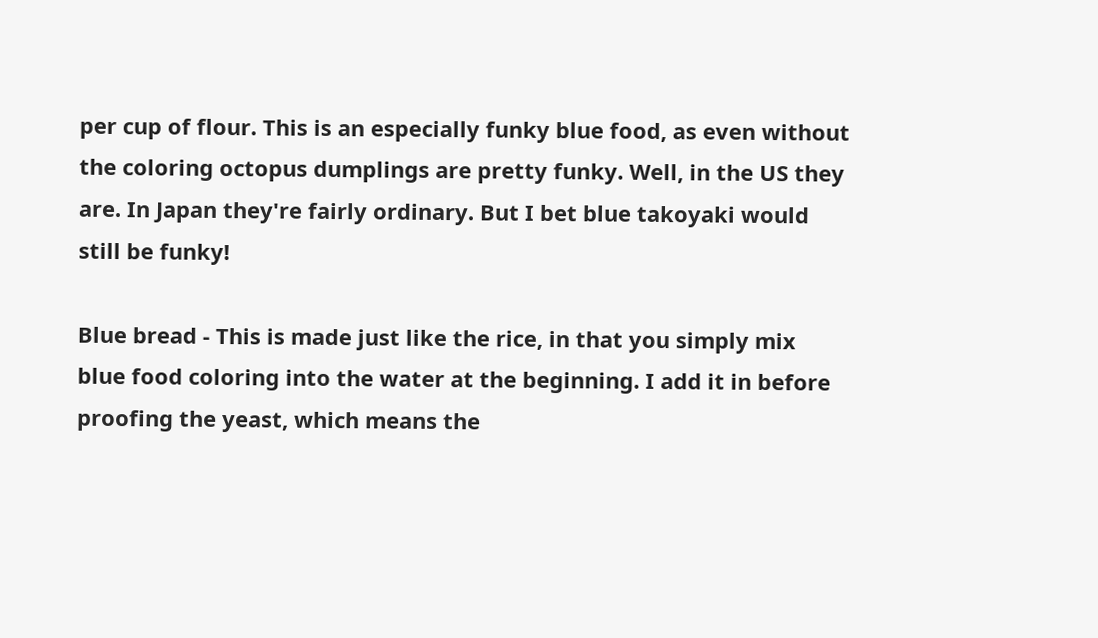per cup of flour. This is an especially funky blue food, as even without the coloring octopus dumplings are pretty funky. Well, in the US they are. In Japan they're fairly ordinary. But I bet blue takoyaki would still be funky!

Blue bread - This is made just like the rice, in that you simply mix blue food coloring into the water at the beginning. I add it in before proofing the yeast, which means the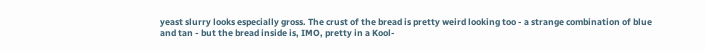yeast slurry looks especially gross. The crust of the bread is pretty weird looking too - a strange combination of blue and tan - but the bread inside is, IMO, pretty in a Kool-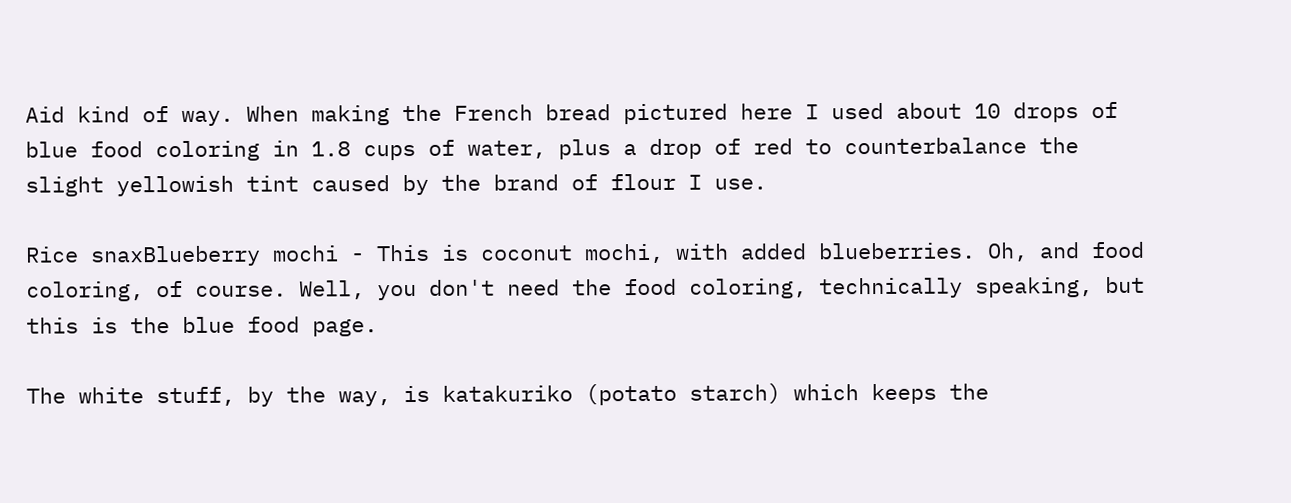Aid kind of way. When making the French bread pictured here I used about 10 drops of blue food coloring in 1.8 cups of water, plus a drop of red to counterbalance the slight yellowish tint caused by the brand of flour I use.

Rice snaxBlueberry mochi - This is coconut mochi, with added blueberries. Oh, and food coloring, of course. Well, you don't need the food coloring, technically speaking, but this is the blue food page.

The white stuff, by the way, is katakuriko (potato starch) which keeps the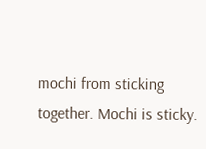mochi from sticking together. Mochi is sticky.